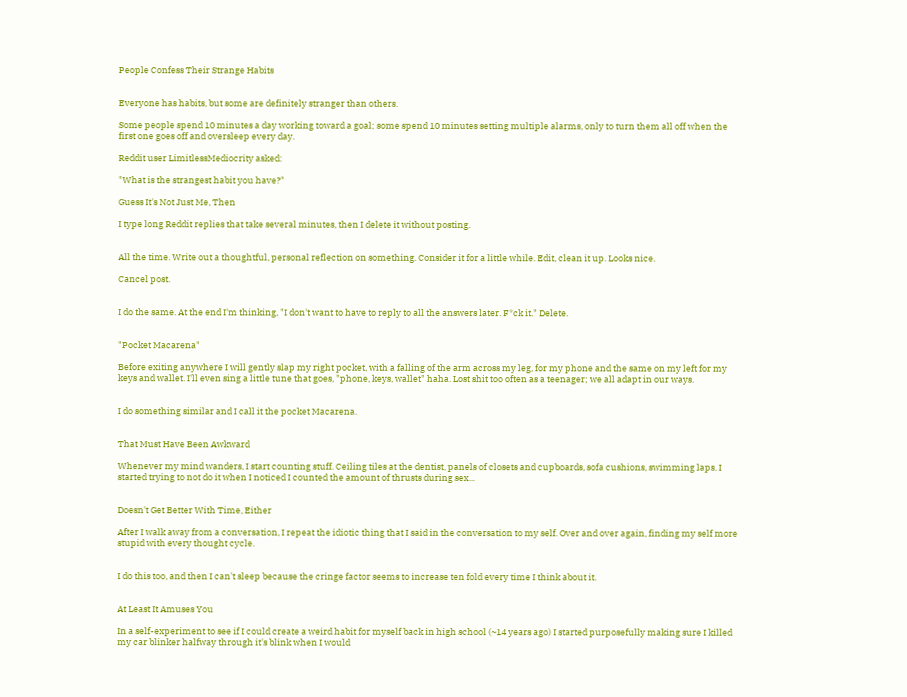People Confess Their Strange Habits


Everyone has habits, but some are definitely stranger than others.

Some people spend 10 minutes a day working toward a goal; some spend 10 minutes setting multiple alarms, only to turn them all off when the first one goes off and oversleep every day.

Reddit user LimitlessMediocrity asked:

"What is the strangest habit you have?"

Guess It's Not Just Me, Then

I type long Reddit replies that take several minutes, then I delete it without posting.


All the time. Write out a thoughtful, personal reflection on something. Consider it for a little while. Edit, clean it up. Looks nice.

Cancel post.


I do the same. At the end I'm thinking, "I don't want to have to reply to all the answers later. F*ck it." Delete.


"Pocket Macarena"

Before exiting anywhere I will gently slap my right pocket, with a falling of the arm across my leg, for my phone and the same on my left for my keys and wallet. I'll even sing a little tune that goes, "phone, keys, wallet" haha. Lost shit too often as a teenager; we all adapt in our ways.


I do something similar and I call it the pocket Macarena.


That Must Have Been Awkward

Whenever my mind wanders, I start counting stuff. Ceiling tiles at the dentist, panels of closets and cupboards, sofa cushions, swimming laps. I started trying to not do it when I noticed I counted the amount of thrusts during sex...


Doesn't Get Better With Time, Either

After I walk away from a conversation, I repeat the idiotic thing that I said in the conversation to my self. Over and over again, finding my self more stupid with every thought cycle.


I do this too, and then I can't sleep because the cringe factor seems to increase ten fold every time I think about it.


At Least It Amuses You

In a self-experiment to see if I could create a weird habit for myself back in high school (~14 years ago) I started purposefully making sure I killed my car blinker halfway through it's blink when I would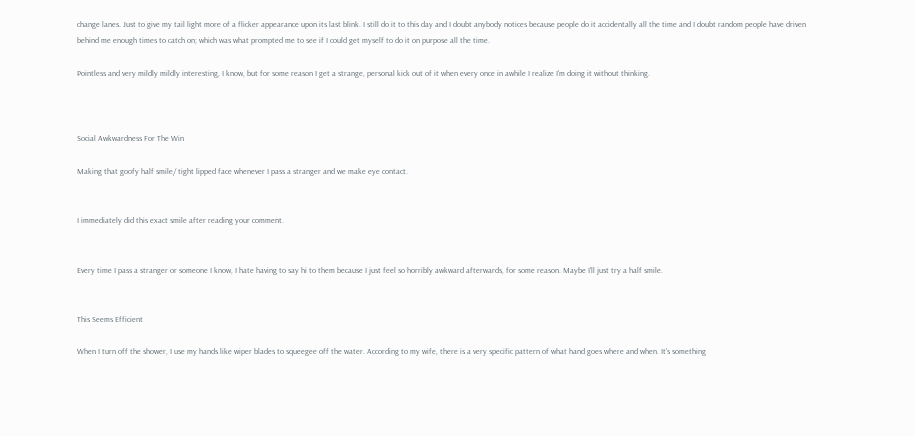change lanes. Just to give my tail light more of a flicker appearance upon its last blink. I still do it to this day and I doubt anybody notices because people do it accidentally all the time and I doubt random people have driven behind me enough times to catch on; which was what prompted me to see if I could get myself to do it on purpose all the time.

Pointless and very mildly mildly interesting, I know, but for some reason I get a strange, personal kick out of it when every once in awhile I realize I'm doing it without thinking.



Social Awkwardness For The Win

Making that goofy half smile/ tight lipped face whenever I pass a stranger and we make eye contact.


I immediately did this exact smile after reading your comment.


Every time I pass a stranger or someone I know, I hate having to say hi to them because I just feel so horribly awkward afterwards, for some reason. Maybe I'll just try a half smile.


This Seems Efficient

When I turn off the shower, I use my hands like wiper blades to squeegee off the water. According to my wife, there is a very specific pattern of what hand goes where and when. It's something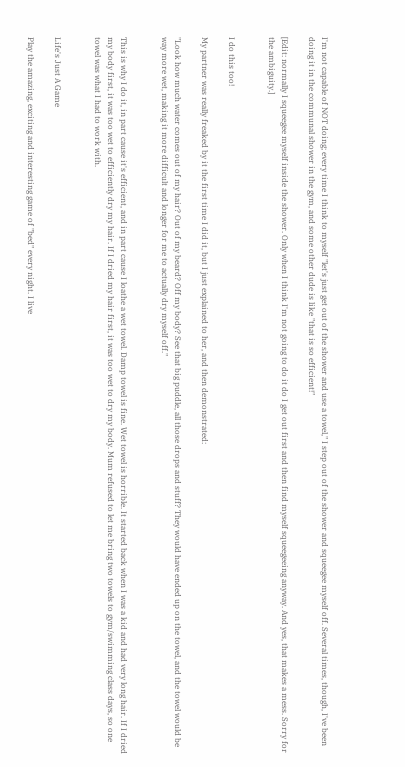I'm not capable of NOT doing; every time I think to myself "let's just get out of the shower and use a towel," I step out of the shower and squeegee myself off. Several times, though, I've been doing it in the communal shower in the gym, and some other dude is like "that is so efficient!"

[Edit: normally I squeegee myself inside the shower. Only when I think I'm not going to do it do I get out first and then find myself squeegeeing anyway. And yes, that makes a mess. Sorry for the ambiguity.]


I do this too!

My partner was really freaked by it the first time I did it, but I just explained to her, and then demonstrated:

"Look how much water comes out of my hair? Out of my beard? Off my body? See that big puddle, all those drops and stuff? They would have ended up on the towel, and the towel would be way more wet, making it more difficult and longer for me to actually dry myself off."


This is why I do it, in part cause it's efficient, and in part cause I loathe a wet towel. Damp towel is fine. Wet towel is horrible. It started back when I was a kid and had very long hair. If I dried my body first, it was too wet to efficiently dry my hair. If I dried my hair first, it was too wet to dry my body. Mum refused to let me bring two towels to gym/swimming class days, so one towel was what I had to work with.


Life's Just A Game

Play the amazing, exciting and interesting game of "bed" every night. I live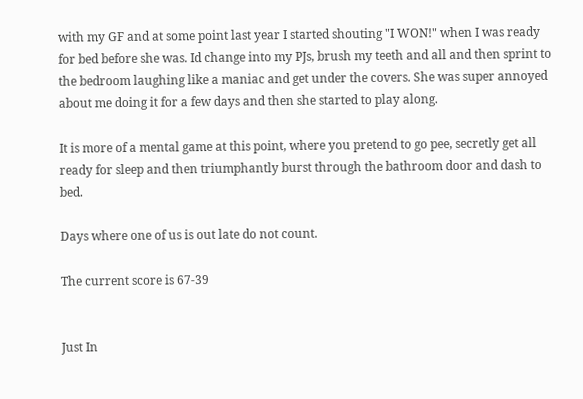with my GF and at some point last year I started shouting "I WON!" when I was ready for bed before she was. Id change into my PJs, brush my teeth and all and then sprint to the bedroom laughing like a maniac and get under the covers. She was super annoyed about me doing it for a few days and then she started to play along.

It is more of a mental game at this point, where you pretend to go pee, secretly get all ready for sleep and then triumphantly burst through the bathroom door and dash to bed.

Days where one of us is out late do not count.

The current score is 67-39


Just In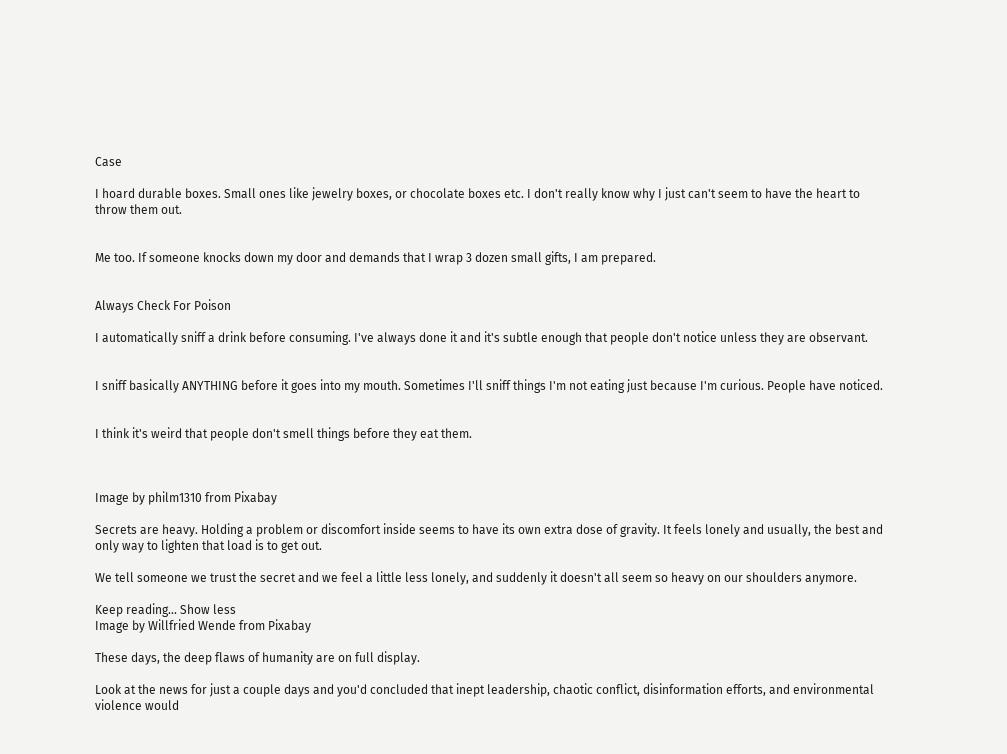Case

I hoard durable boxes. Small ones like jewelry boxes, or chocolate boxes etc. I don't really know why I just can't seem to have the heart to throw them out.


Me too. If someone knocks down my door and demands that I wrap 3 dozen small gifts, I am prepared.


Always Check For Poison

I automatically sniff a drink before consuming. I've always done it and it's subtle enough that people don't notice unless they are observant.


I sniff basically ANYTHING before it goes into my mouth. Sometimes I'll sniff things I'm not eating just because I'm curious. People have noticed.


I think it's weird that people don't smell things before they eat them.



Image by philm1310 from Pixabay

Secrets are heavy. Holding a problem or discomfort inside seems to have its own extra dose of gravity. It feels lonely and usually, the best and only way to lighten that load is to get out.

We tell someone we trust the secret and we feel a little less lonely, and suddenly it doesn't all seem so heavy on our shoulders anymore.

Keep reading... Show less
Image by Willfried Wende from Pixabay

These days, the deep flaws of humanity are on full display.

Look at the news for just a couple days and you'd concluded that inept leadership, chaotic conflict, disinformation efforts, and environmental violence would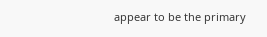appear to be the primary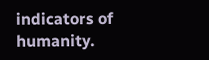indicators of humanity.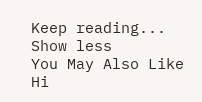Keep reading... Show less
You May Also Like
Hi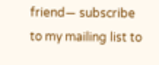friend— subscribe to my mailing list to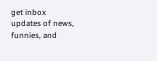get inbox updates of news, funnies, and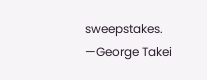sweepstakes.
—George Takei